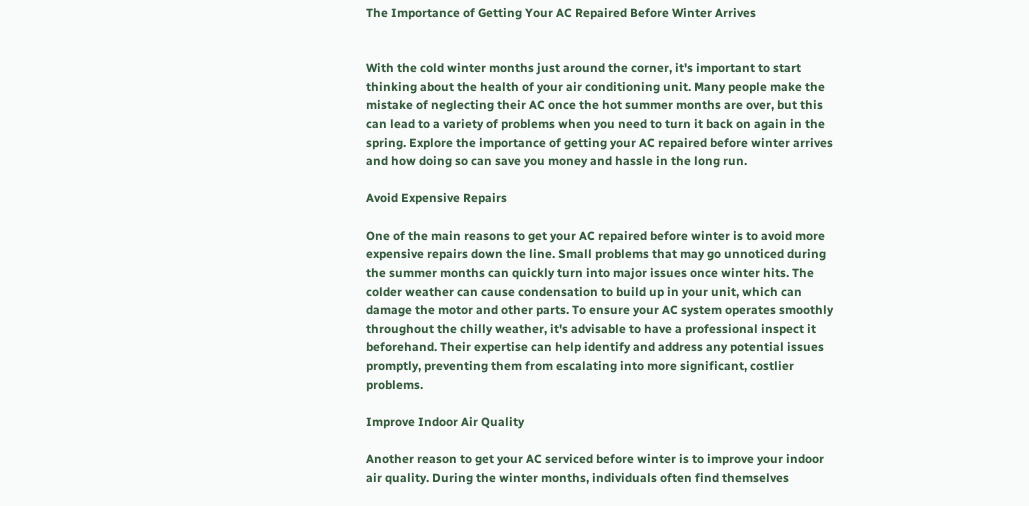The Importance of Getting Your AC Repaired Before Winter Arrives


With the cold winter months just around the corner, it's important to start thinking about the health of your air conditioning unit. Many people make the mistake of neglecting their AC once the hot summer months are over, but this can lead to a variety of problems when you need to turn it back on again in the spring. Explore the importance of getting your AC repaired before winter arrives and how doing so can save you money and hassle in the long run.

Avoid Expensive Repairs

One of the main reasons to get your AC repaired before winter is to avoid more expensive repairs down the line. Small problems that may go unnoticed during the summer months can quickly turn into major issues once winter hits. The colder weather can cause condensation to build up in your unit, which can damage the motor and other parts. To ensure your AC system operates smoothly throughout the chilly weather, it's advisable to have a professional inspect it beforehand. Their expertise can help identify and address any potential issues promptly, preventing them from escalating into more significant, costlier problems.

Improve Indoor Air Quality

Another reason to get your AC serviced before winter is to improve your indoor air quality. During the winter months, individuals often find themselves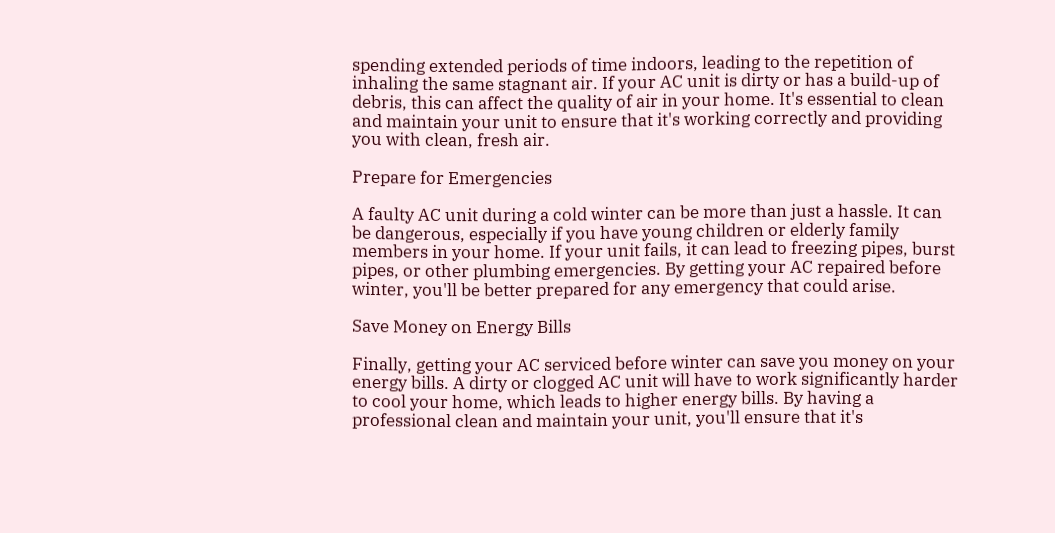spending extended periods of time indoors, leading to the repetition of inhaling the same stagnant air. If your AC unit is dirty or has a build-up of debris, this can affect the quality of air in your home. It's essential to clean and maintain your unit to ensure that it's working correctly and providing you with clean, fresh air.

Prepare for Emergencies

A faulty AC unit during a cold winter can be more than just a hassle. It can be dangerous, especially if you have young children or elderly family members in your home. If your unit fails, it can lead to freezing pipes, burst pipes, or other plumbing emergencies. By getting your AC repaired before winter, you'll be better prepared for any emergency that could arise.

Save Money on Energy Bills

Finally, getting your AC serviced before winter can save you money on your energy bills. A dirty or clogged AC unit will have to work significantly harder to cool your home, which leads to higher energy bills. By having a professional clean and maintain your unit, you'll ensure that it's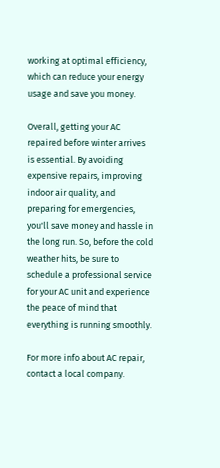working at optimal efficiency, which can reduce your energy usage and save you money.

Overall, getting your AC repaired before winter arrives is essential. By avoiding expensive repairs, improving indoor air quality, and preparing for emergencies, you'll save money and hassle in the long run. So, before the cold weather hits, be sure to schedule a professional service for your AC unit and experience the peace of mind that everything is running smoothly.

For more info about AC repair, contact a local company.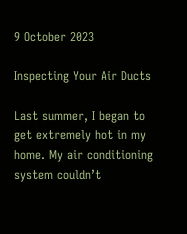9 October 2023

Inspecting Your Air Ducts

Last summer, I began to get extremely hot in my home. My air conditioning system couldn’t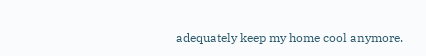adequately keep my home cool anymore.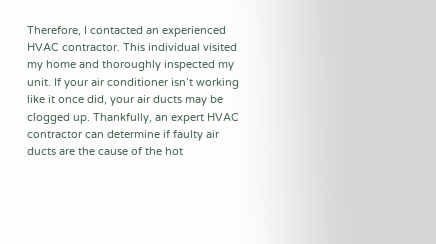Therefore, I contacted an experienced HVAC contractor. This individual visited my home and thoroughly inspected my unit. If your air conditioner isn’t working like it once did, your air ducts may be clogged up. Thankfully, an expert HVAC contractor can determine if faulty air ducts are the cause of the hot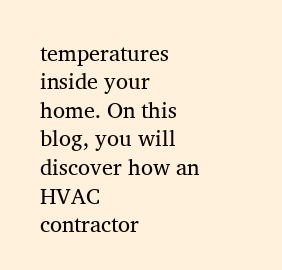temperatures inside your home. On this blog, you will discover how an HVAC contractor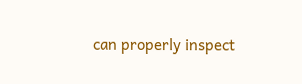can properly inspect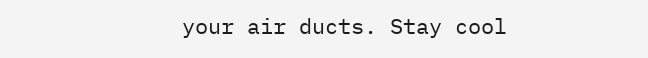your air ducts. Stay cool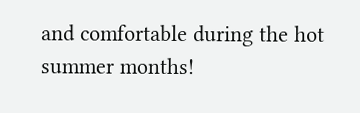and comfortable during the hot summer months!